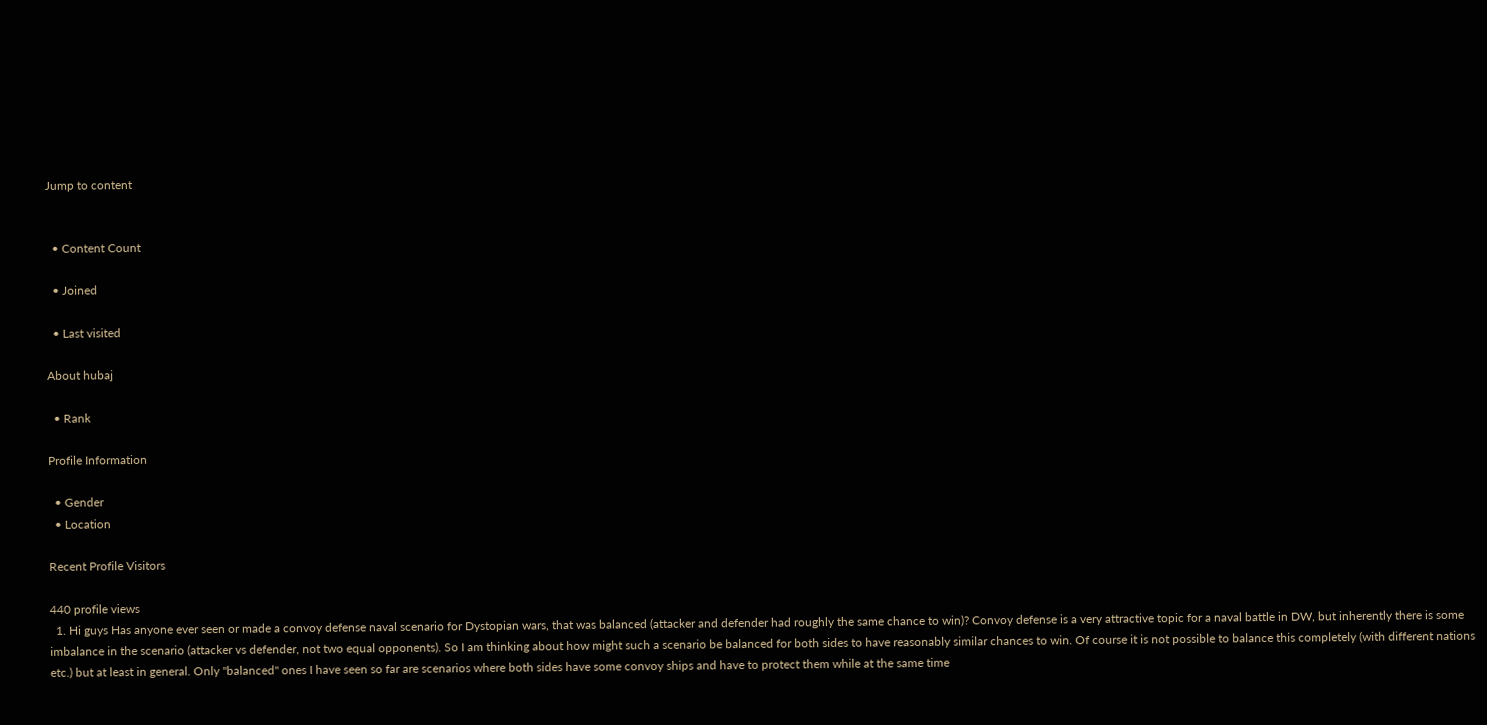Jump to content


  • Content Count

  • Joined

  • Last visited

About hubaj

  • Rank

Profile Information

  • Gender
  • Location

Recent Profile Visitors

440 profile views
  1. Hi guys Has anyone ever seen or made a convoy defense naval scenario for Dystopian wars, that was balanced (attacker and defender had roughly the same chance to win)? Convoy defense is a very attractive topic for a naval battle in DW, but inherently there is some imbalance in the scenario (attacker vs defender, not two equal opponents). So I am thinking about how might such a scenario be balanced for both sides to have reasonably similar chances to win. Of course it is not possible to balance this completely (with different nations etc.) but at least in general. Only "balanced" ones I have seen so far are scenarios where both sides have some convoy ships and have to protect them while at the same time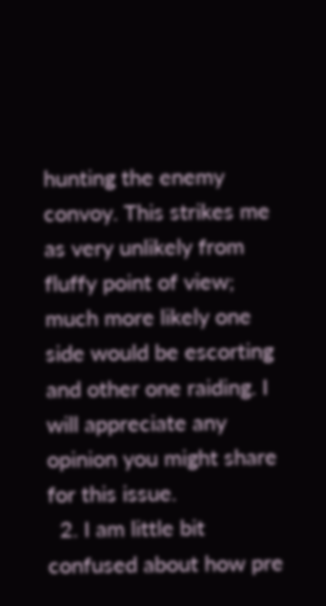hunting the enemy convoy. This strikes me as very unlikely from fluffy point of view; much more likely one side would be escorting and other one raiding. I will appreciate any opinion you might share for this issue.
  2. I am little bit confused about how pre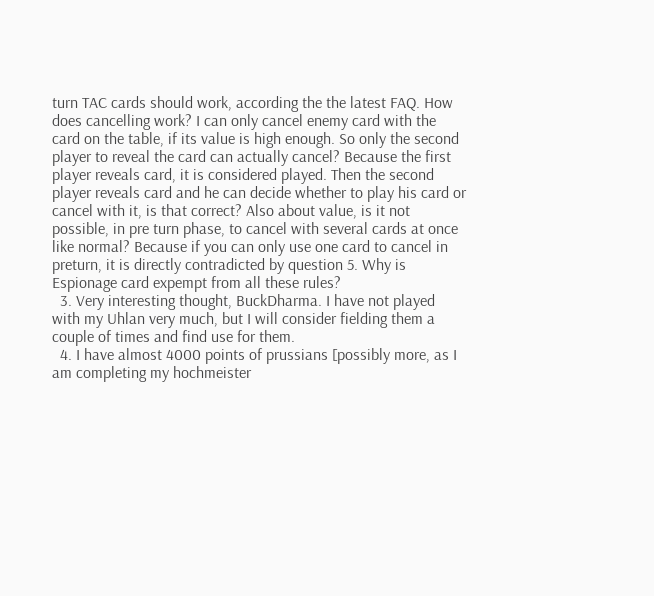turn TAC cards should work, according the the latest FAQ. How does cancelling work? I can only cancel enemy card with the card on the table, if its value is high enough. So only the second player to reveal the card can actually cancel? Because the first player reveals card, it is considered played. Then the second player reveals card and he can decide whether to play his card or cancel with it, is that correct? Also about value, is it not possible, in pre turn phase, to cancel with several cards at once like normal? Because if you can only use one card to cancel in preturn, it is directly contradicted by question 5. Why is Espionage card expempt from all these rules?
  3. Very interesting thought, BuckDharma. I have not played with my Uhlan very much, but I will consider fielding them a couple of times and find use for them.
  4. I have almost 4000 points of prussians [possibly more, as I am completing my hochmeister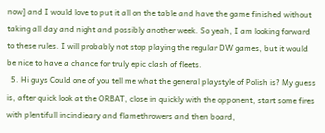now] and I would love to put it all on the table and have the game finished without taking all day and night and possibly another week. So yeah, I am looking forward to these rules. I will probably not stop playing the regular DW games, but it would be nice to have a chance for truly epic clash of fleets.
  5. Hi guys Could one of you tell me what the general playstyle of Polish is? My guess is, after quick look at the ORBAT, close in quickly with the opponent, start some fires with plentifull incindieary and flamethrowers and then board,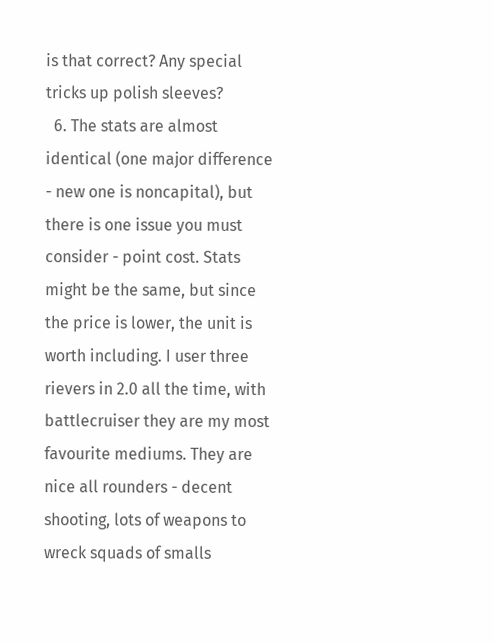is that correct? Any special tricks up polish sleeves?
  6. The stats are almost identical (one major difference - new one is noncapital), but there is one issue you must consider - point cost. Stats might be the same, but since the price is lower, the unit is worth including. I user three rievers in 2.0 all the time, with battlecruiser they are my most favourite mediums. They are nice all rounders - decent shooting, lots of weapons to wreck squads of smalls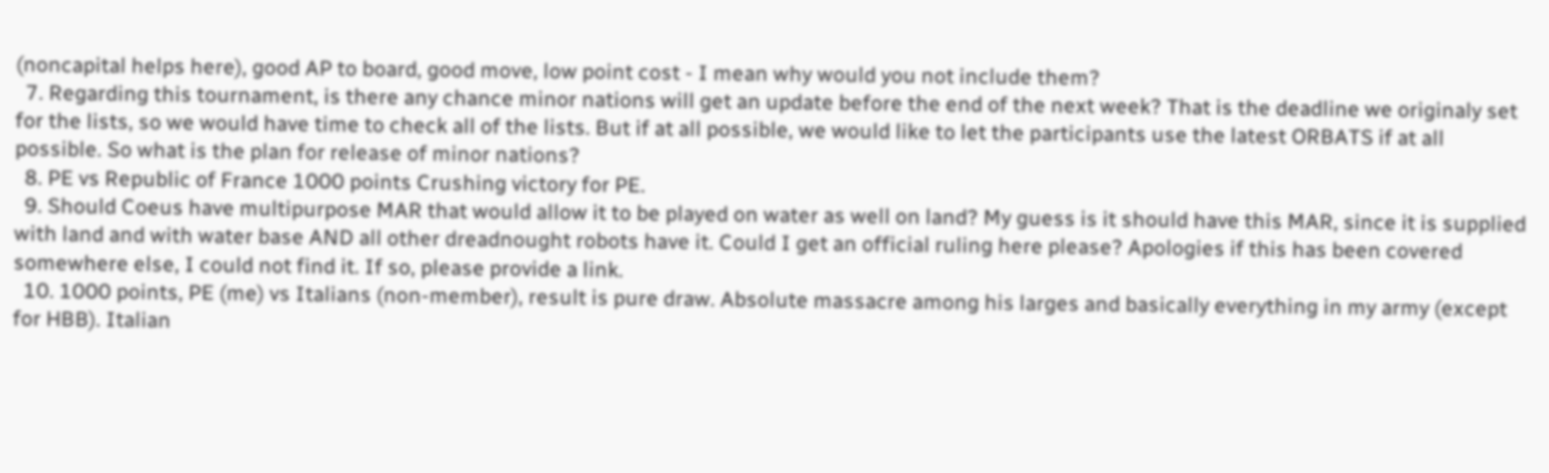(noncapital helps here), good AP to board, good move, low point cost - I mean why would you not include them?
  7. Regarding this tournament, is there any chance minor nations will get an update before the end of the next week? That is the deadline we originaly set for the lists, so we would have time to check all of the lists. But if at all possible, we would like to let the participants use the latest ORBATS if at all possible. So what is the plan for release of minor nations?
  8. PE vs Republic of France 1000 points Crushing victory for PE.
  9. Should Coeus have multipurpose MAR that would allow it to be played on water as well on land? My guess is it should have this MAR, since it is supplied with land and with water base AND all other dreadnought robots have it. Could I get an official ruling here please? Apologies if this has been covered somewhere else, I could not find it. If so, please provide a link.
  10. 1000 points, PE (me) vs Italians (non-member), result is pure draw. Absolute massacre among his larges and basically everything in my army (except for HBB). Italian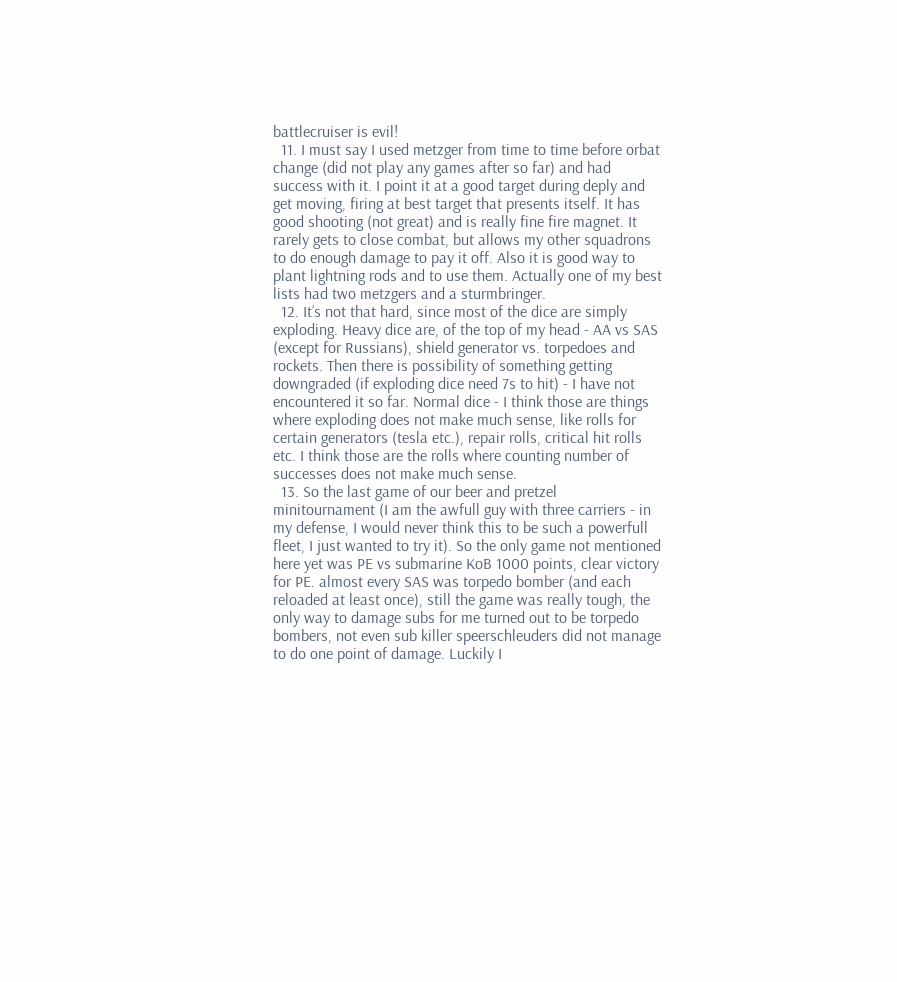battlecruiser is evil!
  11. I must say I used metzger from time to time before orbat change (did not play any games after so far) and had success with it. I point it at a good target during deply and get moving, firing at best target that presents itself. It has good shooting (not great) and is really fine fire magnet. It rarely gets to close combat, but allows my other squadrons to do enough damage to pay it off. Also it is good way to plant lightning rods and to use them. Actually one of my best lists had two metzgers and a sturmbringer.
  12. It’s not that hard, since most of the dice are simply exploding. Heavy dice are, of the top of my head - AA vs SAS (except for Russians), shield generator vs. torpedoes and rockets. Then there is possibility of something getting downgraded (if exploding dice need 7s to hit) - I have not encountered it so far. Normal dice - I think those are things where exploding does not make much sense, like rolls for certain generators (tesla etc.), repair rolls, critical hit rolls etc. I think those are the rolls where counting number of successes does not make much sense.
  13. So the last game of our beer and pretzel minitournament (I am the awfull guy with three carriers - in my defense, I would never think this to be such a powerfull fleet, I just wanted to try it). So the only game not mentioned here yet was PE vs submarine KoB 1000 points, clear victory for PE. almost every SAS was torpedo bomber (and each reloaded at least once), still the game was really tough, the only way to damage subs for me turned out to be torpedo bombers, not even sub killer speerschleuders did not manage to do one point of damage. Luckily I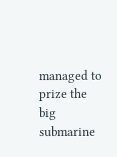managed to prize the big submarine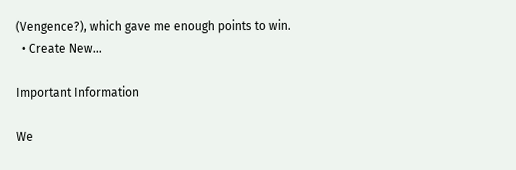(Vengence?), which gave me enough points to win.
  • Create New...

Important Information

We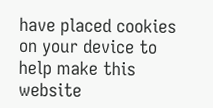have placed cookies on your device to help make this website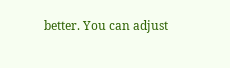better. You can adjust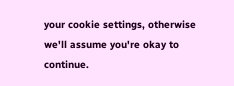your cookie settings, otherwise we'll assume you're okay to continue.